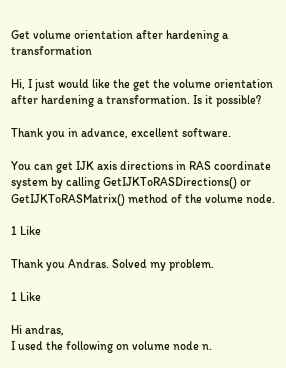Get volume orientation after hardening a transformation

Hi, I just would like the get the volume orientation after hardening a transformation. Is it possible?

Thank you in advance, excellent software.

You can get IJK axis directions in RAS coordinate system by calling GetIJKToRASDirections() or GetIJKToRASMatrix() method of the volume node.

1 Like

Thank you Andras. Solved my problem.

1 Like

Hi andras,
I used the following on volume node n.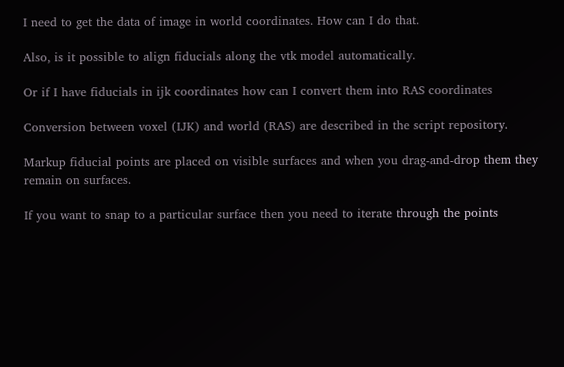I need to get the data of image in world coordinates. How can I do that.

Also, is it possible to align fiducials along the vtk model automatically.

Or if I have fiducials in ijk coordinates how can I convert them into RAS coordinates

Conversion between voxel (IJK) and world (RAS) are described in the script repository.

Markup fiducial points are placed on visible surfaces and when you drag-and-drop them they remain on surfaces.

If you want to snap to a particular surface then you need to iterate through the points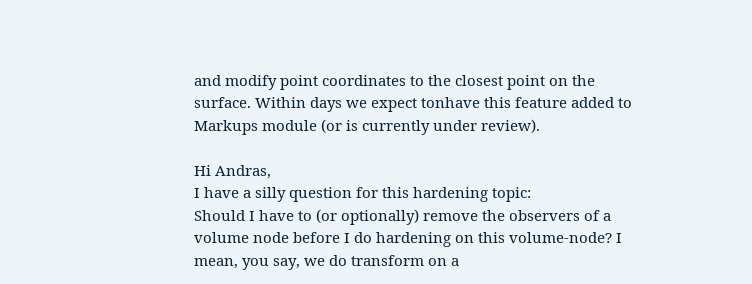and modify point coordinates to the closest point on the surface. Within days we expect tonhave this feature added to Markups module (or is currently under review).

Hi Andras,
I have a silly question for this hardening topic:
Should I have to (or optionally) remove the observers of a volume node before I do hardening on this volume-node? I mean, you say, we do transform on a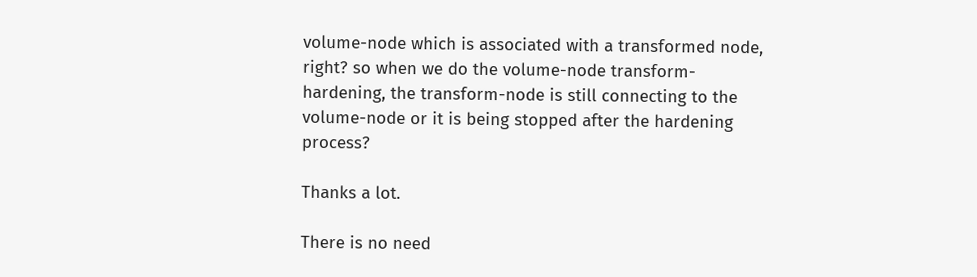volume-node which is associated with a transformed node, right? so when we do the volume-node transform-hardening, the transform-node is still connecting to the volume-node or it is being stopped after the hardening process?

Thanks a lot.

There is no need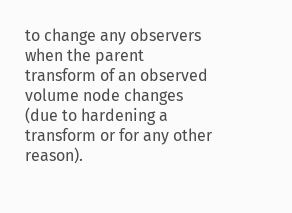to change any observers when the parent transform of an observed volume node changes (due to hardening a transform or for any other reason).